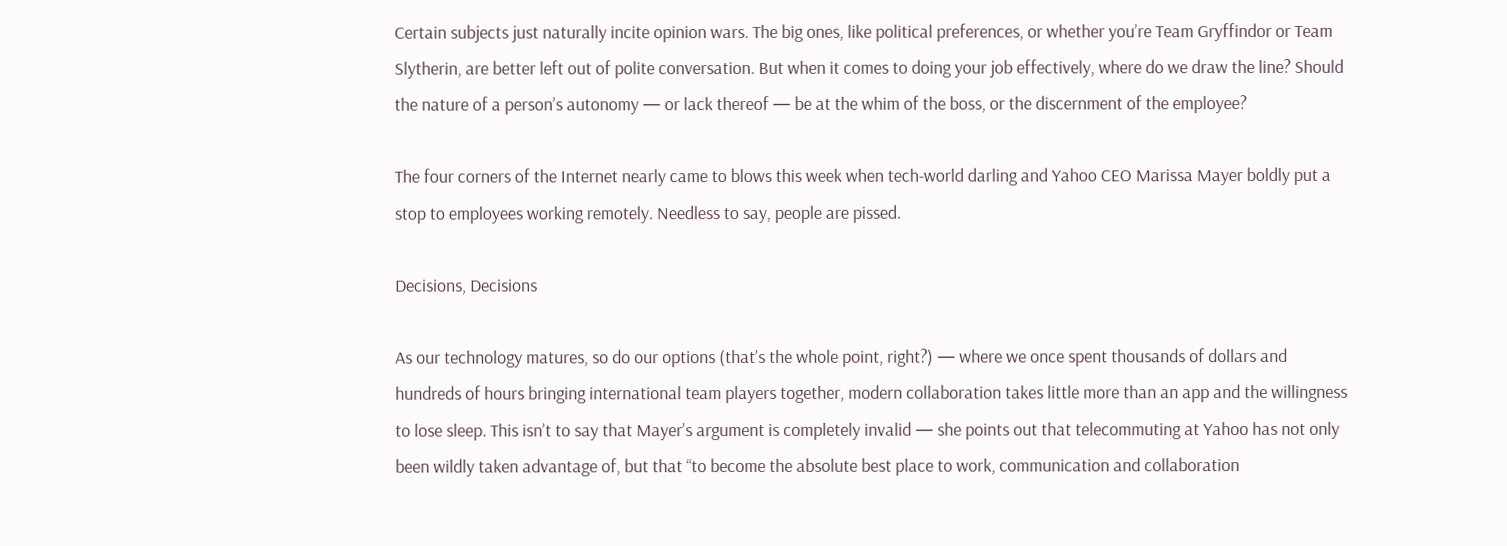Certain subjects just naturally incite opinion wars. The big ones, like political preferences, or whether you’re Team Gryffindor or Team Slytherin, are better left out of polite conversation. But when it comes to doing your job effectively, where do we draw the line? Should the nature of a person’s autonomy — or lack thereof — be at the whim of the boss, or the discernment of the employee?

The four corners of the Internet nearly came to blows this week when tech-world darling and Yahoo CEO Marissa Mayer boldly put a stop to employees working remotely. Needless to say, people are pissed.

Decisions, Decisions

As our technology matures, so do our options (that’s the whole point, right?) — where we once spent thousands of dollars and hundreds of hours bringing international team players together, modern collaboration takes little more than an app and the willingness to lose sleep. This isn’t to say that Mayer’s argument is completely invalid — she points out that telecommuting at Yahoo has not only been wildly taken advantage of, but that “to become the absolute best place to work, communication and collaboration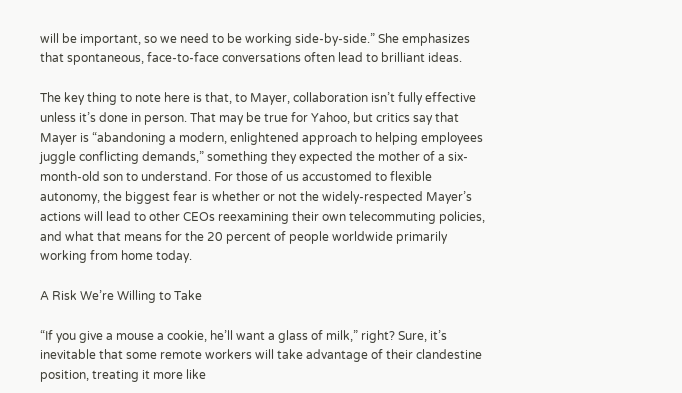will be important, so we need to be working side-by-side.” She emphasizes that spontaneous, face-to-face conversations often lead to brilliant ideas.

The key thing to note here is that, to Mayer, collaboration isn’t fully effective unless it’s done in person. That may be true for Yahoo, but critics say that Mayer is “abandoning a modern, enlightened approach to helping employees juggle conflicting demands,” something they expected the mother of a six-month-old son to understand. For those of us accustomed to flexible autonomy, the biggest fear is whether or not the widely-respected Mayer’s actions will lead to other CEOs reexamining their own telecommuting policies, and what that means for the 20 percent of people worldwide primarily working from home today.

A Risk We’re Willing to Take

“If you give a mouse a cookie, he’ll want a glass of milk,” right? Sure, it’s inevitable that some remote workers will take advantage of their clandestine position, treating it more like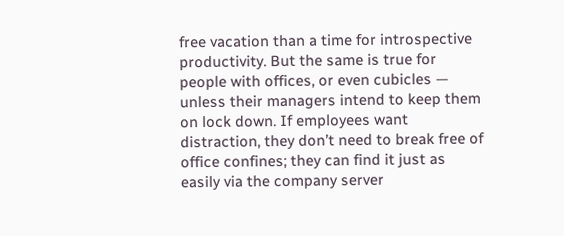free vacation than a time for introspective productivity. But the same is true for people with offices, or even cubicles — unless their managers intend to keep them on lock down. If employees want distraction, they don’t need to break free of office confines; they can find it just as easily via the company server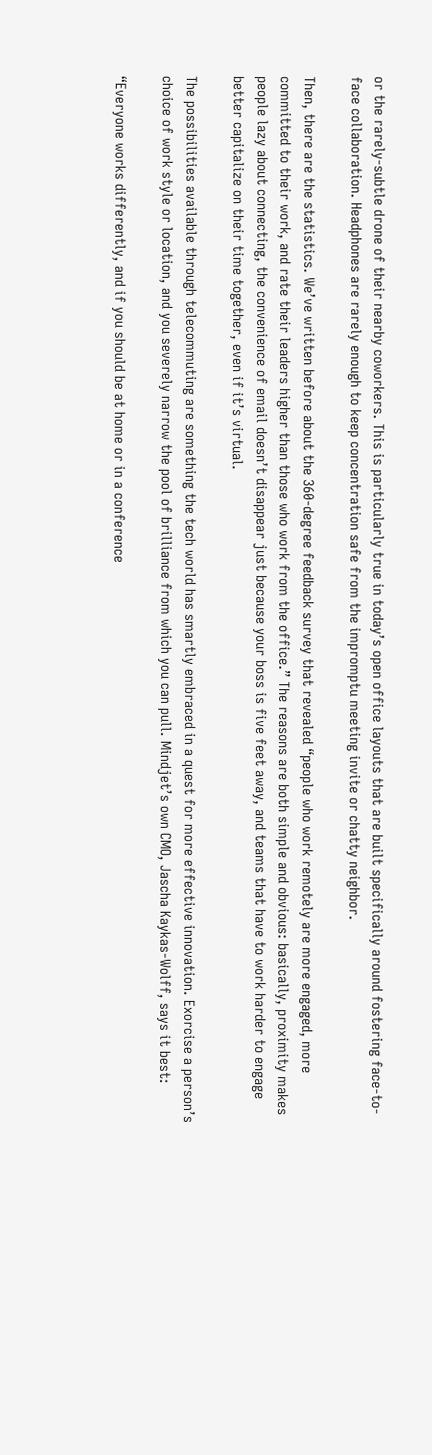or the rarely-subtle drone of their nearby coworkers. This is particularly true in today’s open office layouts that are built specifically around fostering face-to-face collaboration. Headphones are rarely enough to keep concentration safe from the impromptu meeting invite or chatty neighbor.

Then, there are the statistics. We’ve written before about the 360-degree feedback survey that revealed “people who work remotely are more engaged, more committed to their work, and rate their leaders higher than those who work from the office.” The reasons are both simple and obvious: basically, proximity makes people lazy about connecting, the convenience of email doesn’t disappear just because your boss is five feet away, and teams that have to work harder to engage better capitalize on their time together, even if it’s virtual.

The possibilities available through telecommuting are something the tech world has smartly embraced in a quest for more effective innovation. Exorcise a person’s choice of work style or location, and you severely narrow the pool of brilliance from which you can pull. Mindjet’s own CMO, Jascha Kaykas-Wolff, says it best:

“Everyone works differently, and if you should be at home or in a conference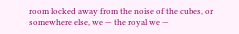room locked away from the noise of the cubes, or somewhere else, we — the royal we —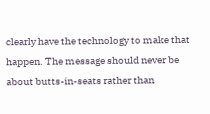clearly have the technology to make that happen. The message should never be about butts-in-seats rather than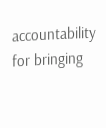accountability for bringing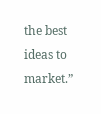the best ideas to market.”